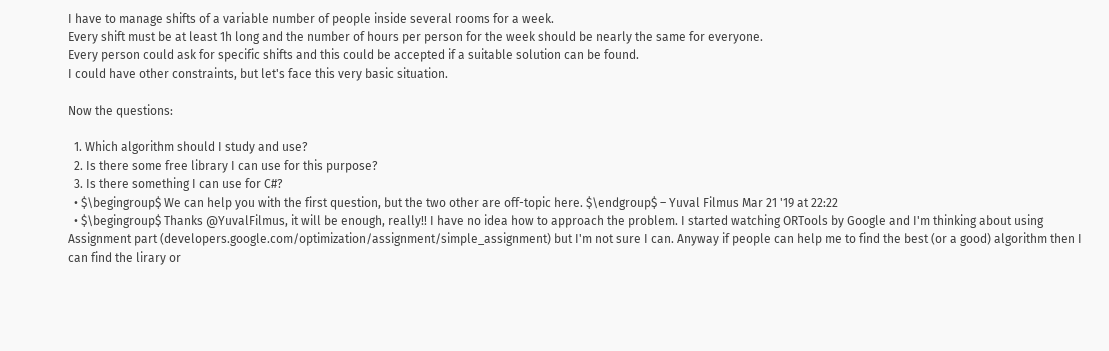I have to manage shifts of a variable number of people inside several rooms for a week.
Every shift must be at least 1h long and the number of hours per person for the week should be nearly the same for everyone.
Every person could ask for specific shifts and this could be accepted if a suitable solution can be found.
I could have other constraints, but let's face this very basic situation.

Now the questions:

  1. Which algorithm should I study and use?
  2. Is there some free library I can use for this purpose?
  3. Is there something I can use for C#?
  • $\begingroup$ We can help you with the first question, but the two other are off-topic here. $\endgroup$ – Yuval Filmus Mar 21 '19 at 22:22
  • $\begingroup$ Thanks @YuvalFilmus, it will be enough, really!! I have no idea how to approach the problem. I started watching ORTools by Google and I'm thinking about using Assignment part (developers.google.com/optimization/assignment/simple_assignment) but I'm not sure I can. Anyway if people can help me to find the best (or a good) algorithm then I can find the lirary or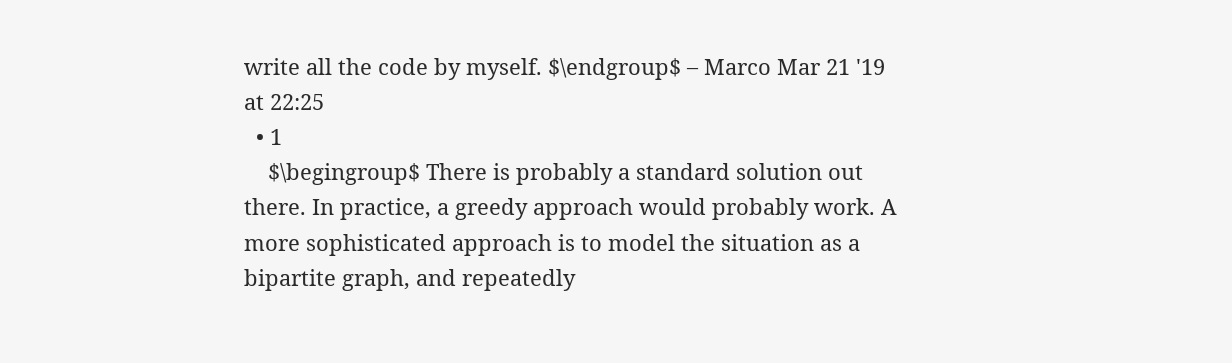write all the code by myself. $\endgroup$ – Marco Mar 21 '19 at 22:25
  • 1
    $\begingroup$ There is probably a standard solution out there. In practice, a greedy approach would probably work. A more sophisticated approach is to model the situation as a bipartite graph, and repeatedly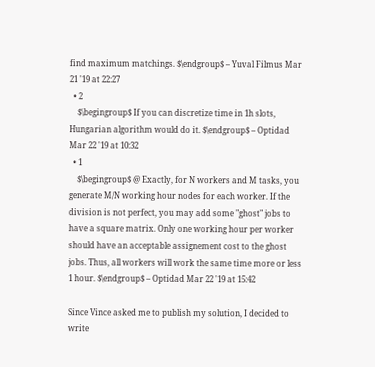find maximum matchings. $\endgroup$ – Yuval Filmus Mar 21 '19 at 22:27
  • 2
    $\begingroup$ If you can discretize time in 1h slots, Hungarian algorithm would do it. $\endgroup$ – Optidad Mar 22 '19 at 10:32
  • 1
    $\begingroup$ @ Exactly, for N workers and M tasks, you generate M/N working hour nodes for each worker. If the division is not perfect, you may add some "ghost" jobs to have a square matrix. Only one working hour per worker should have an acceptable assignement cost to the ghost jobs. Thus, all workers will work the same time more or less 1 hour. $\endgroup$ – Optidad Mar 22 '19 at 15:42

Since Vince asked me to publish my solution, I decided to write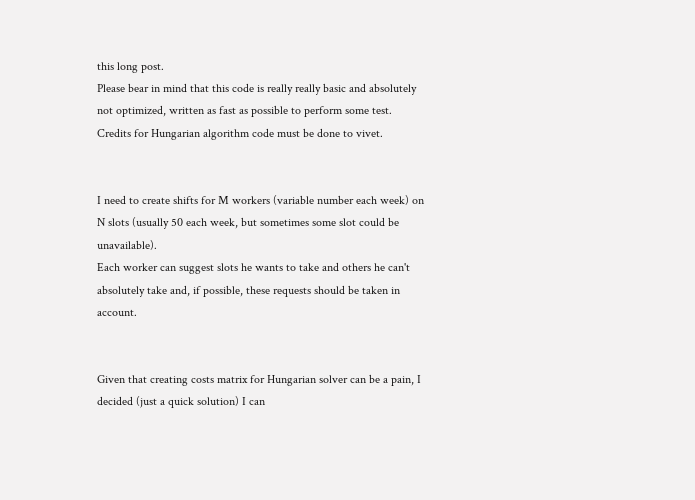this long post.
Please bear in mind that this code is really really basic and absolutely not optimized, written as fast as possible to perform some test.
Credits for Hungarian algorithm code must be done to vivet.


I need to create shifts for M workers (variable number each week) on N slots (usually 50 each week, but sometimes some slot could be unavailable).
Each worker can suggest slots he wants to take and others he can't absolutely take and, if possible, these requests should be taken in account.


Given that creating costs matrix for Hungarian solver can be a pain, I decided (just a quick solution) I can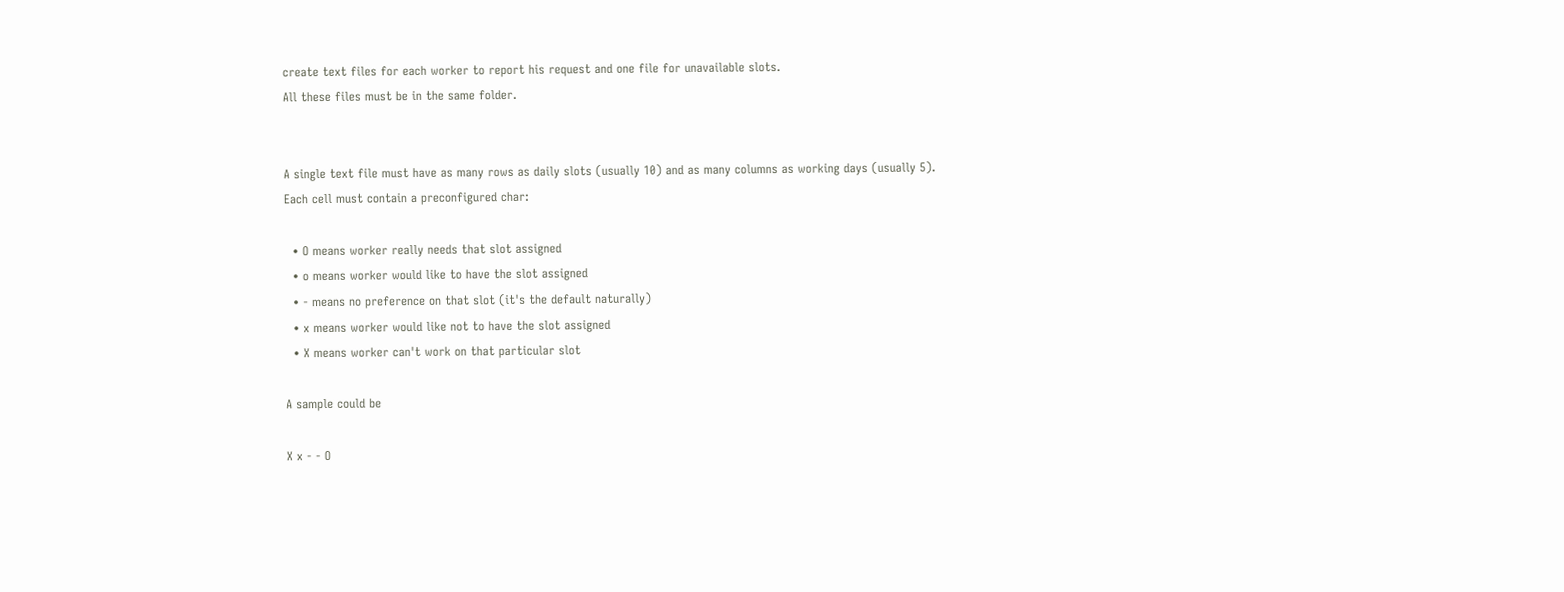create text files for each worker to report his request and one file for unavailable slots.
All these files must be in the same folder.


A single text file must have as many rows as daily slots (usually 10) and as many columns as working days (usually 5).
Each cell must contain a preconfigured char:

  • O means worker really needs that slot assigned
  • o means worker would like to have the slot assigned
  • - means no preference on that slot (it's the default naturally)
  • x means worker would like not to have the slot assigned
  • X means worker can't work on that particular slot

A sample could be

X x - - O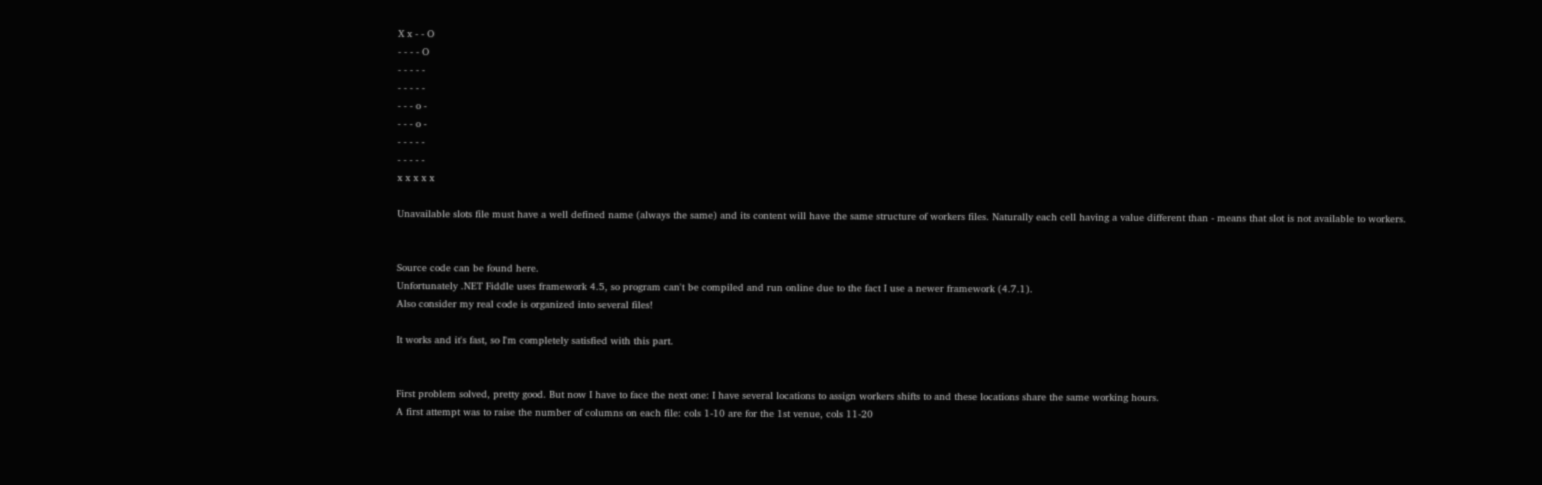X x - - O
- - - - O
- - - - -
- - - - -
- - - o -
- - - o -
- - - - -
- - - - -
x x x x x

Unavailable slots file must have a well defined name (always the same) and its content will have the same structure of workers files. Naturally each cell having a value different than - means that slot is not available to workers.


Source code can be found here.
Unfortunately .NET Fiddle uses framework 4.5, so program can't be compiled and run online due to the fact I use a newer framework (4.7.1).
Also consider my real code is organized into several files!

It works and it's fast, so I'm completely satisfied with this part.


First problem solved, pretty good. But now I have to face the next one: I have several locations to assign workers shifts to and these locations share the same working hours.
A first attempt was to raise the number of columns on each file: cols 1-10 are for the 1st venue, cols 11-20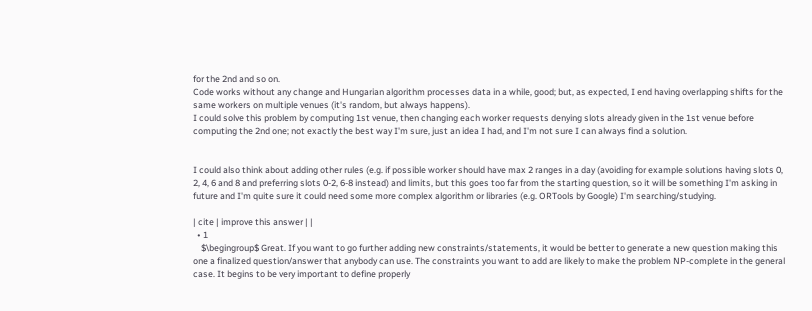for the 2nd and so on.
Code works without any change and Hungarian algorithm processes data in a while, good; but, as expected, I end having overlapping shifts for the same workers on multiple venues (it's random, but always happens).
I could solve this problem by computing 1st venue, then changing each worker requests denying slots already given in the 1st venue before computing the 2nd one; not exactly the best way I'm sure, just an idea I had, and I'm not sure I can always find a solution.


I could also think about adding other rules (e.g. if possible worker should have max 2 ranges in a day (avoiding for example solutions having slots 0, 2, 4, 6 and 8 and preferring slots 0-2, 6-8 instead) and limits, but this goes too far from the starting question, so it will be something I'm asking in future and I'm quite sure it could need some more complex algorithm or libraries (e.g. ORTools by Google) I'm searching/studying.

| cite | improve this answer | |
  • 1
    $\begingroup$ Great. If you want to go further adding new constraints/statements, it would be better to generate a new question making this one a finalized question/answer that anybody can use. The constraints you want to add are likely to make the problem NP-complete in the general case. It begins to be very important to define properly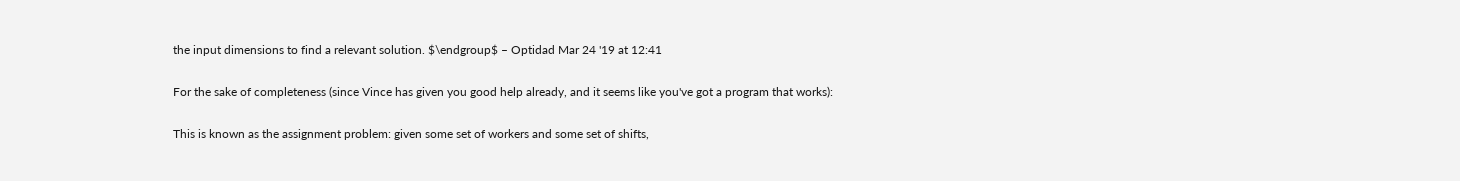the input dimensions to find a relevant solution. $\endgroup$ – Optidad Mar 24 '19 at 12:41

For the sake of completeness (since Vince has given you good help already, and it seems like you've got a program that works):

This is known as the assignment problem: given some set of workers and some set of shifts,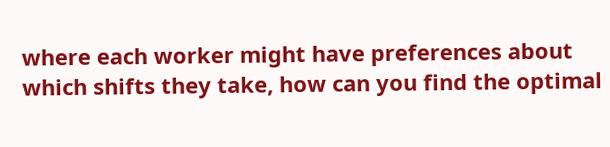where each worker might have preferences about which shifts they take, how can you find the optimal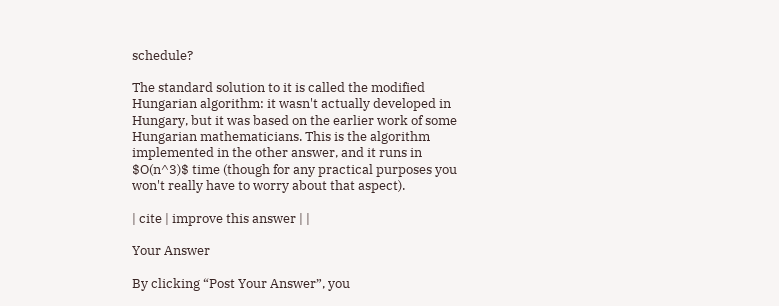schedule?

The standard solution to it is called the modified Hungarian algorithm: it wasn't actually developed in Hungary, but it was based on the earlier work of some Hungarian mathematicians. This is the algorithm implemented in the other answer, and it runs in $O(n^3)$ time (though for any practical purposes you won't really have to worry about that aspect).

| cite | improve this answer | |

Your Answer

By clicking “Post Your Answer”, you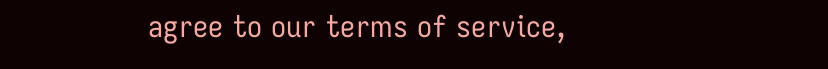agree to our terms of service,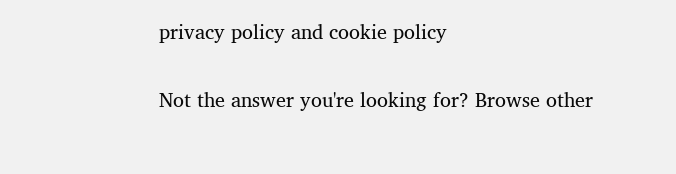privacy policy and cookie policy

Not the answer you're looking for? Browse other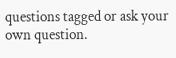questions tagged or ask your own question.